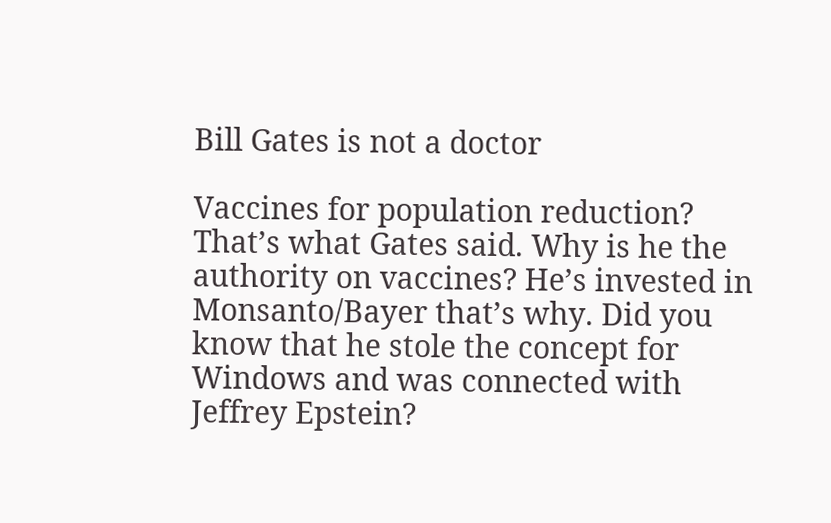Bill Gates is not a doctor

Vaccines for population reduction? That’s what Gates said. Why is he the authority on vaccines? He’s invested in Monsanto/Bayer that’s why. Did you know that he stole the concept for Windows and was connected with Jeffrey Epstein?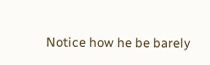Notice how he be barely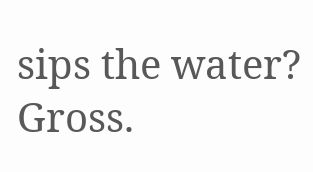sips the water? Gross.